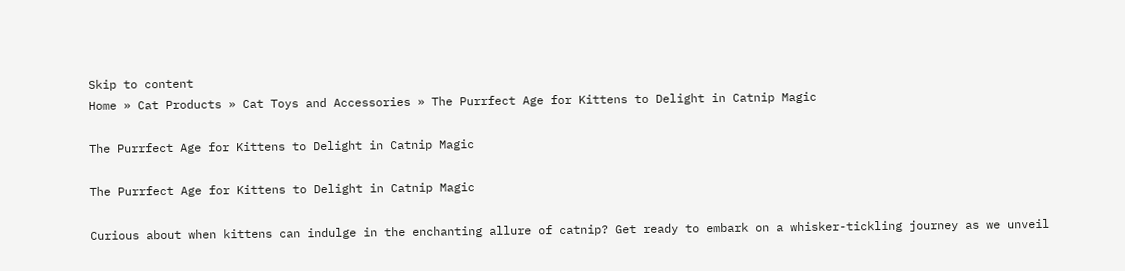Skip to content
Home » Cat Products » Cat Toys and Accessories » The Purrfect Age for Kittens to Delight in Catnip Magic

The Purrfect Age for Kittens to Delight in Catnip Magic

The Purrfect Age for Kittens to Delight in Catnip Magic

Curious about when kittens can indulge in the enchanting allure of catnip? Get ready to embark on a whisker-tickling journey as we unveil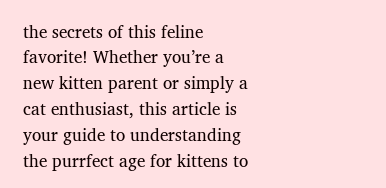the secrets of this feline favorite! Whether you’re a new kitten parent or simply a cat enthusiast, this article is your guide to understanding the purrfect age for kittens to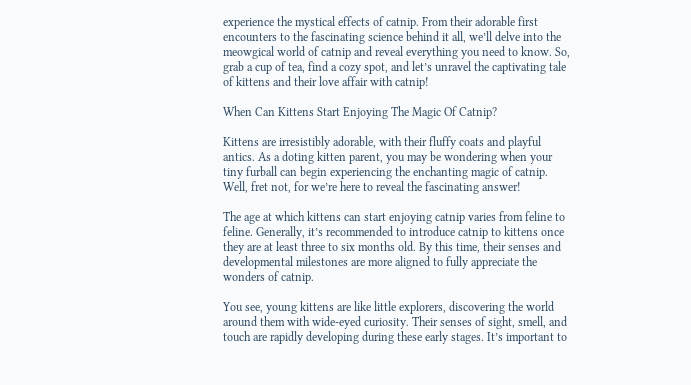experience the mystical effects of catnip. From their adorable first encounters to the fascinating science behind it all, we’ll delve into the meowgical world of catnip and reveal everything you need to know. So, grab a cup of tea, find a cozy spot, and let’s unravel the captivating tale of kittens and their love affair with catnip!

When Can Kittens Start Enjoying The Magic Of Catnip?

Kittens are irresistibly adorable, with their fluffy coats and playful antics. As a doting kitten parent, you may be wondering when your tiny furball can begin experiencing the enchanting magic of catnip. Well, fret not, for we’re here to reveal the fascinating answer!

The age at which kittens can start enjoying catnip varies from feline to feline. Generally, it’s recommended to introduce catnip to kittens once they are at least three to six months old. By this time, their senses and developmental milestones are more aligned to fully appreciate the wonders of catnip.

You see, young kittens are like little explorers, discovering the world around them with wide-eyed curiosity. Their senses of sight, smell, and touch are rapidly developing during these early stages. It’s important to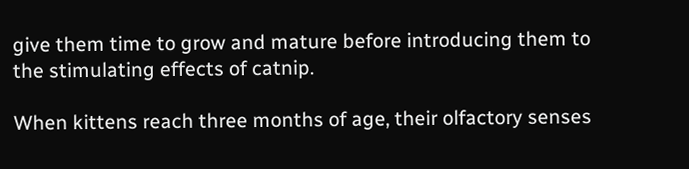give them time to grow and mature before introducing them to the stimulating effects of catnip.

When kittens reach three months of age, their olfactory senses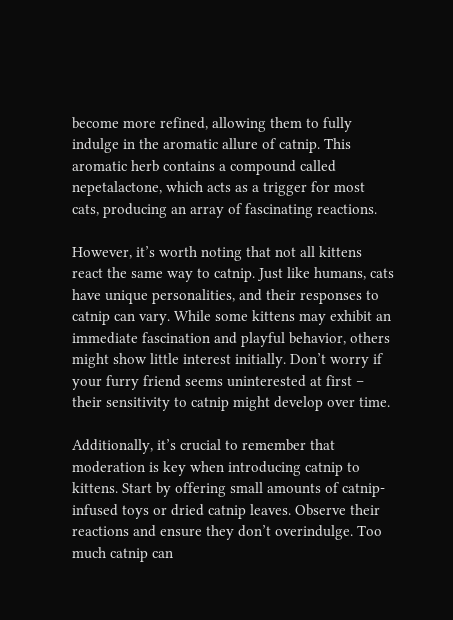become more refined, allowing them to fully indulge in the aromatic allure of catnip. This aromatic herb contains a compound called nepetalactone, which acts as a trigger for most cats, producing an array of fascinating reactions.

However, it’s worth noting that not all kittens react the same way to catnip. Just like humans, cats have unique personalities, and their responses to catnip can vary. While some kittens may exhibit an immediate fascination and playful behavior, others might show little interest initially. Don’t worry if your furry friend seems uninterested at first – their sensitivity to catnip might develop over time.

Additionally, it’s crucial to remember that moderation is key when introducing catnip to kittens. Start by offering small amounts of catnip-infused toys or dried catnip leaves. Observe their reactions and ensure they don’t overindulge. Too much catnip can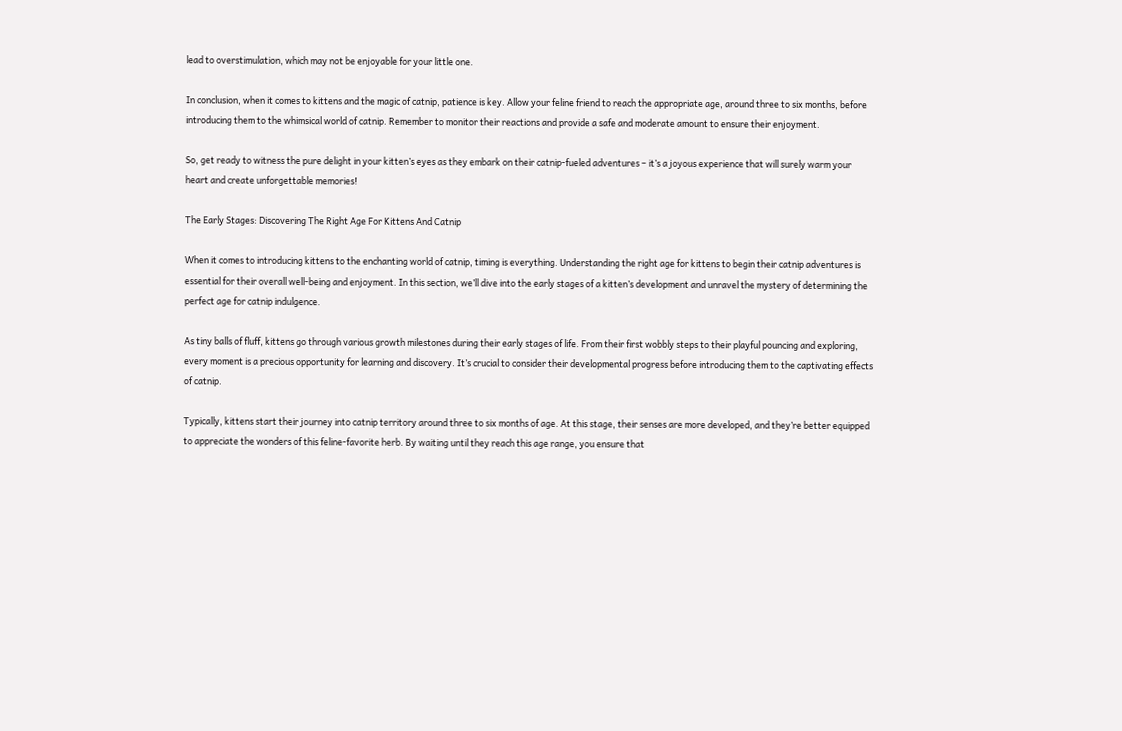lead to overstimulation, which may not be enjoyable for your little one.

In conclusion, when it comes to kittens and the magic of catnip, patience is key. Allow your feline friend to reach the appropriate age, around three to six months, before introducing them to the whimsical world of catnip. Remember to monitor their reactions and provide a safe and moderate amount to ensure their enjoyment.

So, get ready to witness the pure delight in your kitten’s eyes as they embark on their catnip-fueled adventures – it’s a joyous experience that will surely warm your heart and create unforgettable memories!

The Early Stages: Discovering The Right Age For Kittens And Catnip

When it comes to introducing kittens to the enchanting world of catnip, timing is everything. Understanding the right age for kittens to begin their catnip adventures is essential for their overall well-being and enjoyment. In this section, we’ll dive into the early stages of a kitten’s development and unravel the mystery of determining the perfect age for catnip indulgence.

As tiny balls of fluff, kittens go through various growth milestones during their early stages of life. From their first wobbly steps to their playful pouncing and exploring, every moment is a precious opportunity for learning and discovery. It’s crucial to consider their developmental progress before introducing them to the captivating effects of catnip.

Typically, kittens start their journey into catnip territory around three to six months of age. At this stage, their senses are more developed, and they’re better equipped to appreciate the wonders of this feline-favorite herb. By waiting until they reach this age range, you ensure that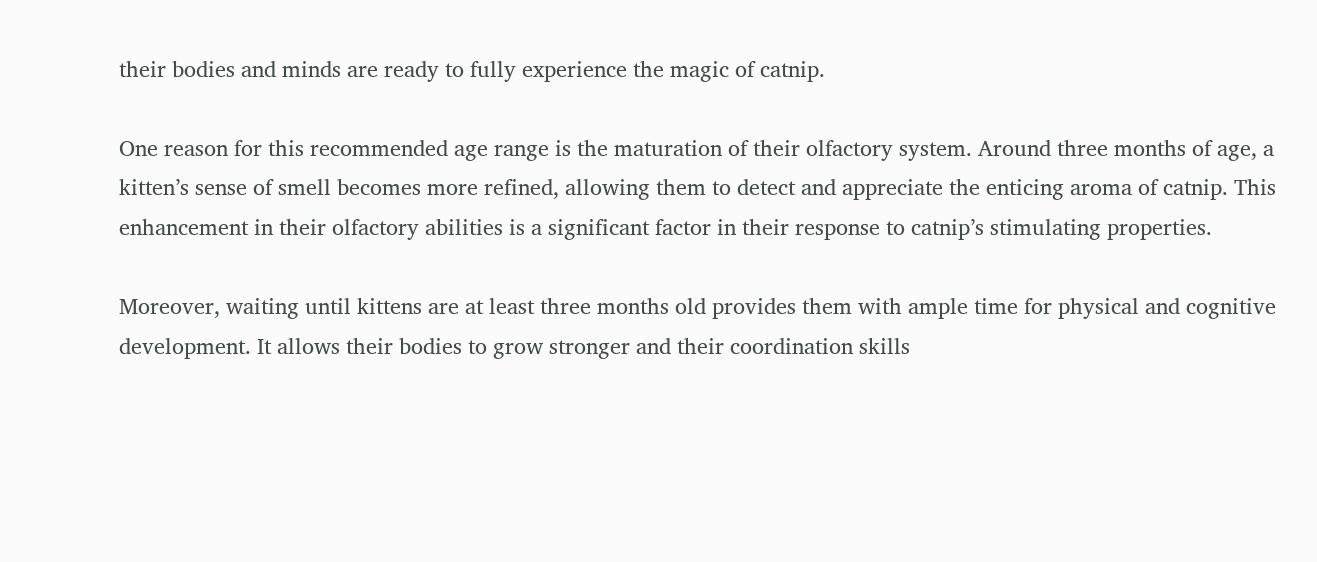their bodies and minds are ready to fully experience the magic of catnip.

One reason for this recommended age range is the maturation of their olfactory system. Around three months of age, a kitten’s sense of smell becomes more refined, allowing them to detect and appreciate the enticing aroma of catnip. This enhancement in their olfactory abilities is a significant factor in their response to catnip’s stimulating properties.

Moreover, waiting until kittens are at least three months old provides them with ample time for physical and cognitive development. It allows their bodies to grow stronger and their coordination skills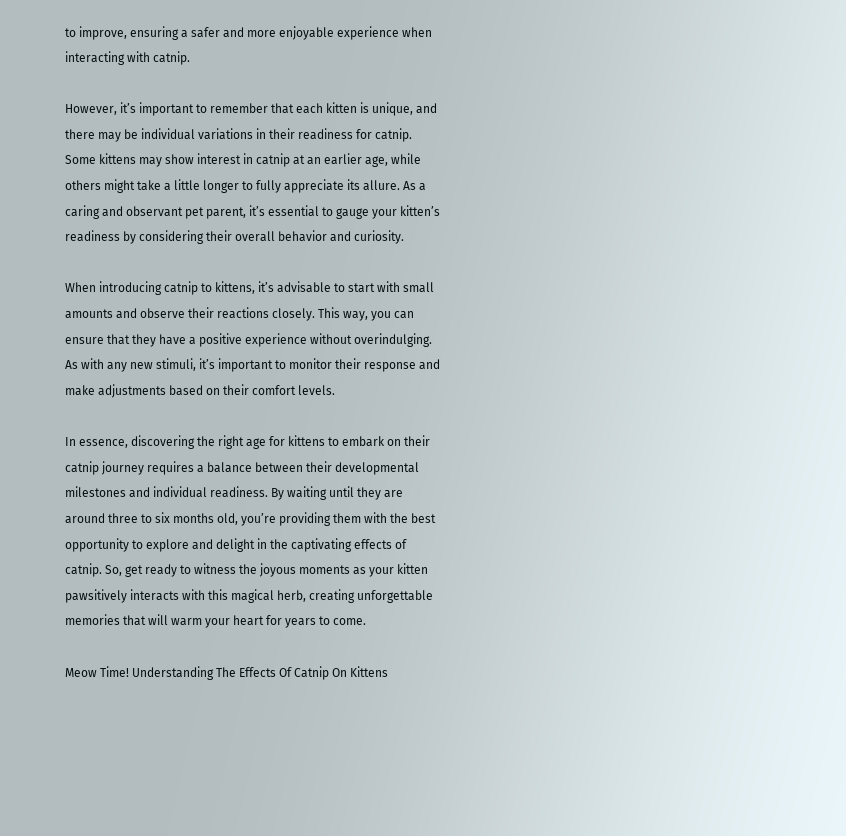to improve, ensuring a safer and more enjoyable experience when interacting with catnip.

However, it’s important to remember that each kitten is unique, and there may be individual variations in their readiness for catnip. Some kittens may show interest in catnip at an earlier age, while others might take a little longer to fully appreciate its allure. As a caring and observant pet parent, it’s essential to gauge your kitten’s readiness by considering their overall behavior and curiosity.

When introducing catnip to kittens, it’s advisable to start with small amounts and observe their reactions closely. This way, you can ensure that they have a positive experience without overindulging. As with any new stimuli, it’s important to monitor their response and make adjustments based on their comfort levels.

In essence, discovering the right age for kittens to embark on their catnip journey requires a balance between their developmental milestones and individual readiness. By waiting until they are around three to six months old, you’re providing them with the best opportunity to explore and delight in the captivating effects of catnip. So, get ready to witness the joyous moments as your kitten pawsitively interacts with this magical herb, creating unforgettable memories that will warm your heart for years to come.

Meow Time! Understanding The Effects Of Catnip On Kittens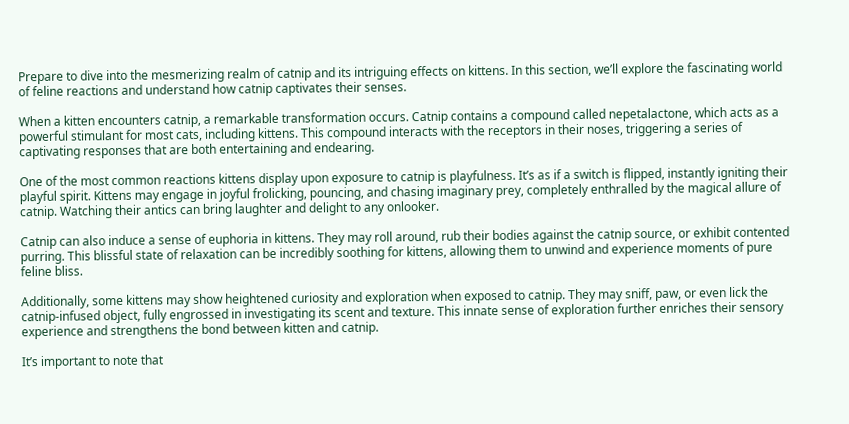Prepare to dive into the mesmerizing realm of catnip and its intriguing effects on kittens. In this section, we’ll explore the fascinating world of feline reactions and understand how catnip captivates their senses.

When a kitten encounters catnip, a remarkable transformation occurs. Catnip contains a compound called nepetalactone, which acts as a powerful stimulant for most cats, including kittens. This compound interacts with the receptors in their noses, triggering a series of captivating responses that are both entertaining and endearing.

One of the most common reactions kittens display upon exposure to catnip is playfulness. It’s as if a switch is flipped, instantly igniting their playful spirit. Kittens may engage in joyful frolicking, pouncing, and chasing imaginary prey, completely enthralled by the magical allure of catnip. Watching their antics can bring laughter and delight to any onlooker.

Catnip can also induce a sense of euphoria in kittens. They may roll around, rub their bodies against the catnip source, or exhibit contented purring. This blissful state of relaxation can be incredibly soothing for kittens, allowing them to unwind and experience moments of pure feline bliss.

Additionally, some kittens may show heightened curiosity and exploration when exposed to catnip. They may sniff, paw, or even lick the catnip-infused object, fully engrossed in investigating its scent and texture. This innate sense of exploration further enriches their sensory experience and strengthens the bond between kitten and catnip.

It’s important to note that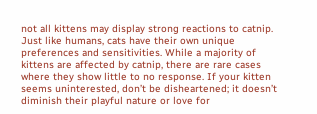not all kittens may display strong reactions to catnip. Just like humans, cats have their own unique preferences and sensitivities. While a majority of kittens are affected by catnip, there are rare cases where they show little to no response. If your kitten seems uninterested, don’t be disheartened; it doesn’t diminish their playful nature or love for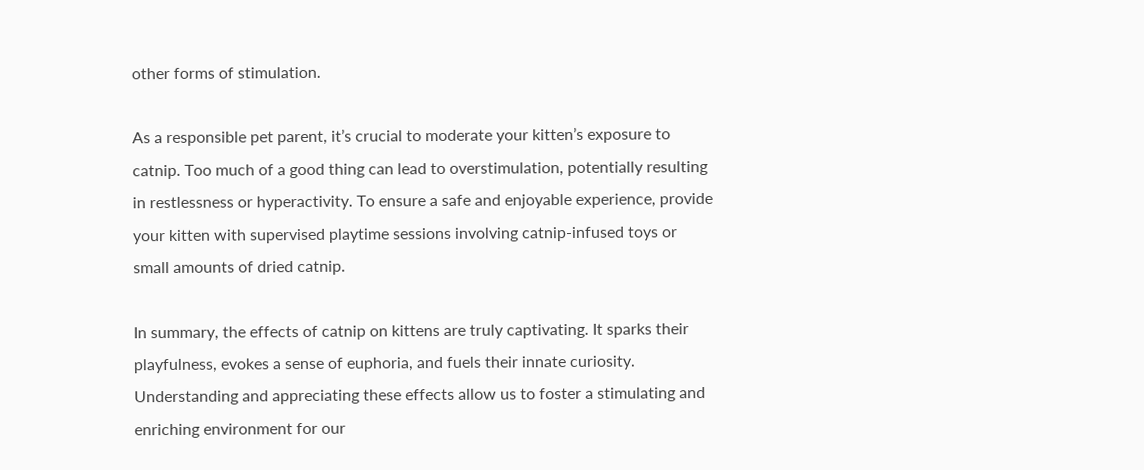other forms of stimulation.

As a responsible pet parent, it’s crucial to moderate your kitten’s exposure to catnip. Too much of a good thing can lead to overstimulation, potentially resulting in restlessness or hyperactivity. To ensure a safe and enjoyable experience, provide your kitten with supervised playtime sessions involving catnip-infused toys or small amounts of dried catnip.

In summary, the effects of catnip on kittens are truly captivating. It sparks their playfulness, evokes a sense of euphoria, and fuels their innate curiosity. Understanding and appreciating these effects allow us to foster a stimulating and enriching environment for our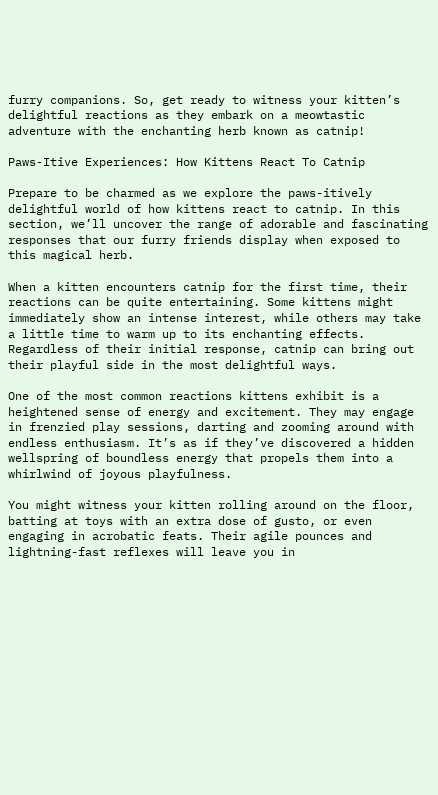furry companions. So, get ready to witness your kitten’s delightful reactions as they embark on a meowtastic adventure with the enchanting herb known as catnip!

Paws-Itive Experiences: How Kittens React To Catnip

Prepare to be charmed as we explore the paws-itively delightful world of how kittens react to catnip. In this section, we’ll uncover the range of adorable and fascinating responses that our furry friends display when exposed to this magical herb.

When a kitten encounters catnip for the first time, their reactions can be quite entertaining. Some kittens might immediately show an intense interest, while others may take a little time to warm up to its enchanting effects. Regardless of their initial response, catnip can bring out their playful side in the most delightful ways.

One of the most common reactions kittens exhibit is a heightened sense of energy and excitement. They may engage in frenzied play sessions, darting and zooming around with endless enthusiasm. It’s as if they’ve discovered a hidden wellspring of boundless energy that propels them into a whirlwind of joyous playfulness.

You might witness your kitten rolling around on the floor, batting at toys with an extra dose of gusto, or even engaging in acrobatic feats. Their agile pounces and lightning-fast reflexes will leave you in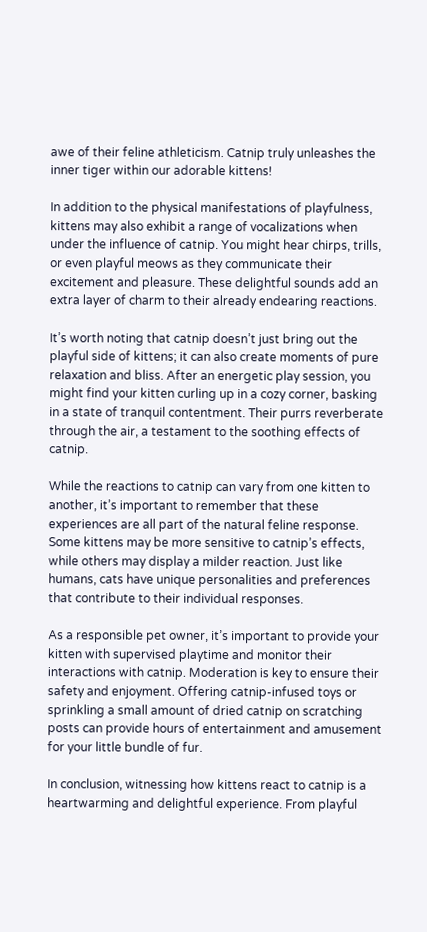awe of their feline athleticism. Catnip truly unleashes the inner tiger within our adorable kittens!

In addition to the physical manifestations of playfulness, kittens may also exhibit a range of vocalizations when under the influence of catnip. You might hear chirps, trills, or even playful meows as they communicate their excitement and pleasure. These delightful sounds add an extra layer of charm to their already endearing reactions.

It’s worth noting that catnip doesn’t just bring out the playful side of kittens; it can also create moments of pure relaxation and bliss. After an energetic play session, you might find your kitten curling up in a cozy corner, basking in a state of tranquil contentment. Their purrs reverberate through the air, a testament to the soothing effects of catnip.

While the reactions to catnip can vary from one kitten to another, it’s important to remember that these experiences are all part of the natural feline response. Some kittens may be more sensitive to catnip’s effects, while others may display a milder reaction. Just like humans, cats have unique personalities and preferences that contribute to their individual responses.

As a responsible pet owner, it’s important to provide your kitten with supervised playtime and monitor their interactions with catnip. Moderation is key to ensure their safety and enjoyment. Offering catnip-infused toys or sprinkling a small amount of dried catnip on scratching posts can provide hours of entertainment and amusement for your little bundle of fur.

In conclusion, witnessing how kittens react to catnip is a heartwarming and delightful experience. From playful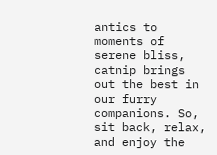antics to moments of serene bliss, catnip brings out the best in our furry companions. So, sit back, relax, and enjoy the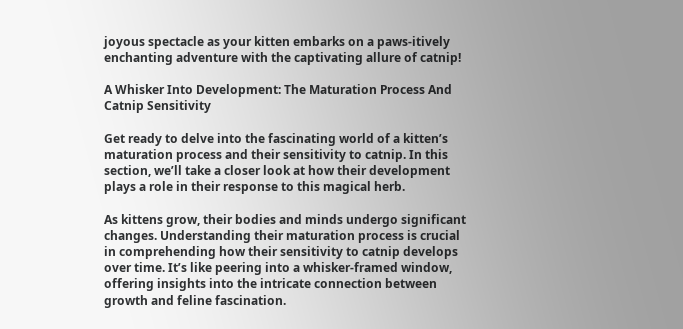joyous spectacle as your kitten embarks on a paws-itively enchanting adventure with the captivating allure of catnip!

A Whisker Into Development: The Maturation Process And Catnip Sensitivity

Get ready to delve into the fascinating world of a kitten’s maturation process and their sensitivity to catnip. In this section, we’ll take a closer look at how their development plays a role in their response to this magical herb.

As kittens grow, their bodies and minds undergo significant changes. Understanding their maturation process is crucial in comprehending how their sensitivity to catnip develops over time. It’s like peering into a whisker-framed window, offering insights into the intricate connection between growth and feline fascination.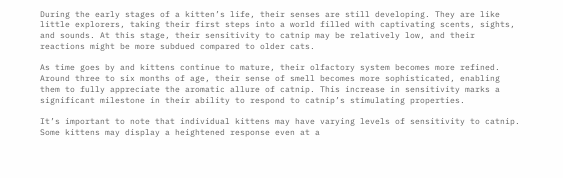During the early stages of a kitten’s life, their senses are still developing. They are like little explorers, taking their first steps into a world filled with captivating scents, sights, and sounds. At this stage, their sensitivity to catnip may be relatively low, and their reactions might be more subdued compared to older cats.

As time goes by and kittens continue to mature, their olfactory system becomes more refined. Around three to six months of age, their sense of smell becomes more sophisticated, enabling them to fully appreciate the aromatic allure of catnip. This increase in sensitivity marks a significant milestone in their ability to respond to catnip’s stimulating properties.

It’s important to note that individual kittens may have varying levels of sensitivity to catnip. Some kittens may display a heightened response even at a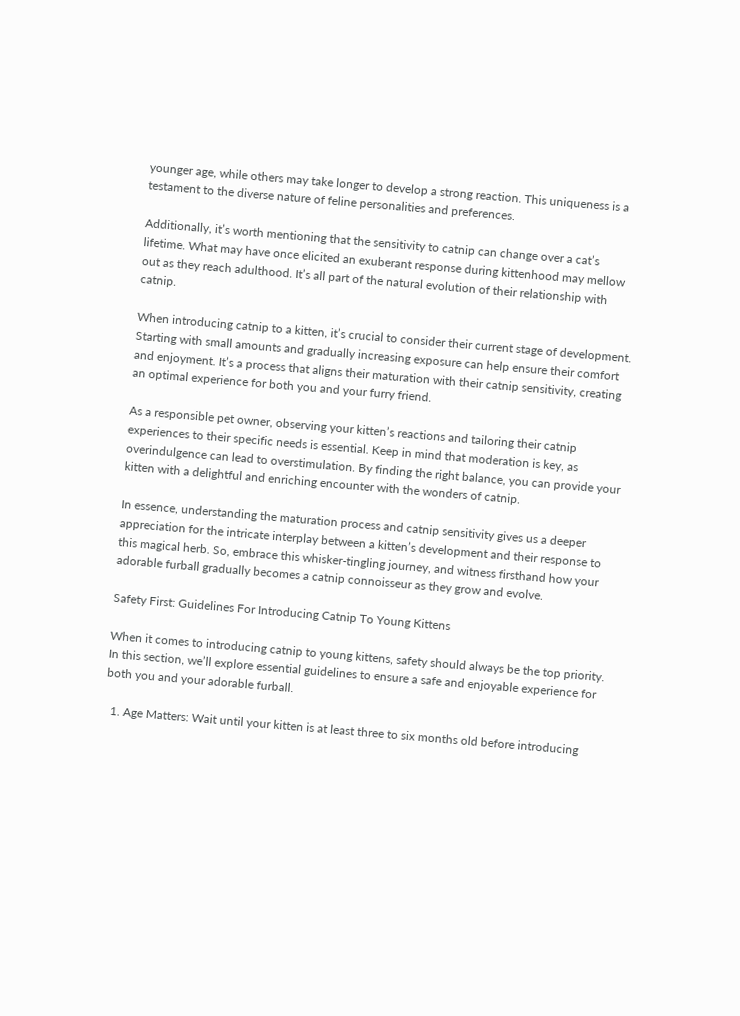younger age, while others may take longer to develop a strong reaction. This uniqueness is a testament to the diverse nature of feline personalities and preferences.

Additionally, it’s worth mentioning that the sensitivity to catnip can change over a cat’s lifetime. What may have once elicited an exuberant response during kittenhood may mellow out as they reach adulthood. It’s all part of the natural evolution of their relationship with catnip.

When introducing catnip to a kitten, it’s crucial to consider their current stage of development. Starting with small amounts and gradually increasing exposure can help ensure their comfort and enjoyment. It’s a process that aligns their maturation with their catnip sensitivity, creating an optimal experience for both you and your furry friend.

As a responsible pet owner, observing your kitten’s reactions and tailoring their catnip experiences to their specific needs is essential. Keep in mind that moderation is key, as overindulgence can lead to overstimulation. By finding the right balance, you can provide your kitten with a delightful and enriching encounter with the wonders of catnip.

In essence, understanding the maturation process and catnip sensitivity gives us a deeper appreciation for the intricate interplay between a kitten’s development and their response to this magical herb. So, embrace this whisker-tingling journey, and witness firsthand how your adorable furball gradually becomes a catnip connoisseur as they grow and evolve.

Safety First: Guidelines For Introducing Catnip To Young Kittens

When it comes to introducing catnip to young kittens, safety should always be the top priority. In this section, we’ll explore essential guidelines to ensure a safe and enjoyable experience for both you and your adorable furball.

  1. Age Matters: Wait until your kitten is at least three to six months old before introducing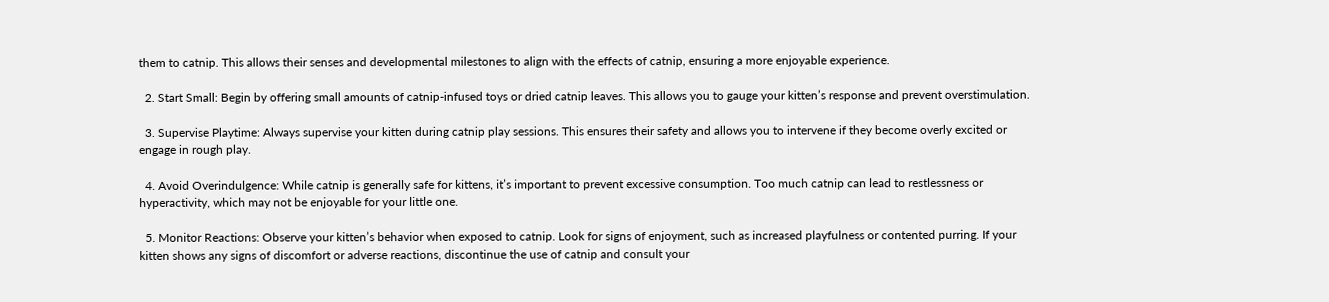them to catnip. This allows their senses and developmental milestones to align with the effects of catnip, ensuring a more enjoyable experience.

  2. Start Small: Begin by offering small amounts of catnip-infused toys or dried catnip leaves. This allows you to gauge your kitten’s response and prevent overstimulation.

  3. Supervise Playtime: Always supervise your kitten during catnip play sessions. This ensures their safety and allows you to intervene if they become overly excited or engage in rough play.

  4. Avoid Overindulgence: While catnip is generally safe for kittens, it’s important to prevent excessive consumption. Too much catnip can lead to restlessness or hyperactivity, which may not be enjoyable for your little one.

  5. Monitor Reactions: Observe your kitten’s behavior when exposed to catnip. Look for signs of enjoyment, such as increased playfulness or contented purring. If your kitten shows any signs of discomfort or adverse reactions, discontinue the use of catnip and consult your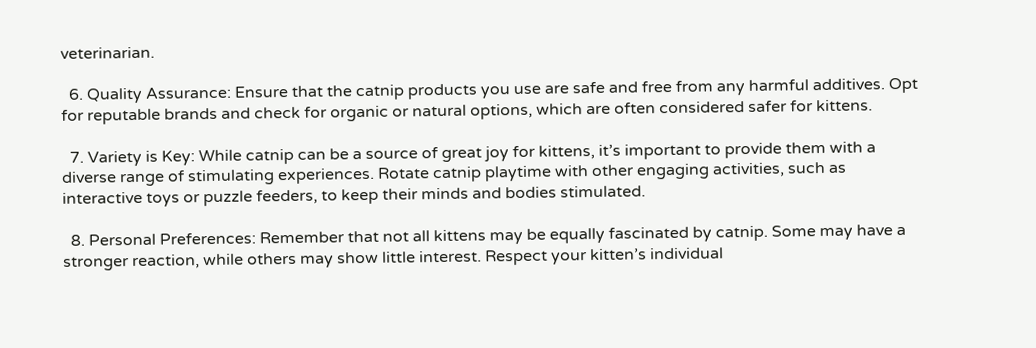veterinarian.

  6. Quality Assurance: Ensure that the catnip products you use are safe and free from any harmful additives. Opt for reputable brands and check for organic or natural options, which are often considered safer for kittens.

  7. Variety is Key: While catnip can be a source of great joy for kittens, it’s important to provide them with a diverse range of stimulating experiences. Rotate catnip playtime with other engaging activities, such as interactive toys or puzzle feeders, to keep their minds and bodies stimulated.

  8. Personal Preferences: Remember that not all kittens may be equally fascinated by catnip. Some may have a stronger reaction, while others may show little interest. Respect your kitten’s individual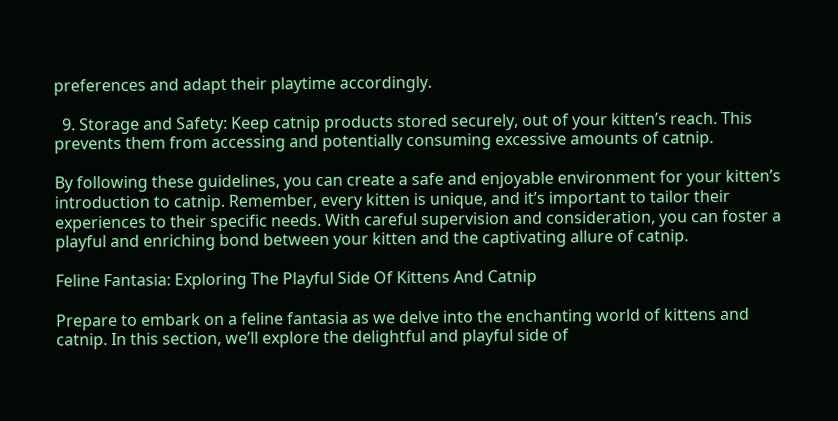preferences and adapt their playtime accordingly.

  9. Storage and Safety: Keep catnip products stored securely, out of your kitten’s reach. This prevents them from accessing and potentially consuming excessive amounts of catnip.

By following these guidelines, you can create a safe and enjoyable environment for your kitten’s introduction to catnip. Remember, every kitten is unique, and it’s important to tailor their experiences to their specific needs. With careful supervision and consideration, you can foster a playful and enriching bond between your kitten and the captivating allure of catnip.

Feline Fantasia: Exploring The Playful Side Of Kittens And Catnip

Prepare to embark on a feline fantasia as we delve into the enchanting world of kittens and catnip. In this section, we’ll explore the delightful and playful side of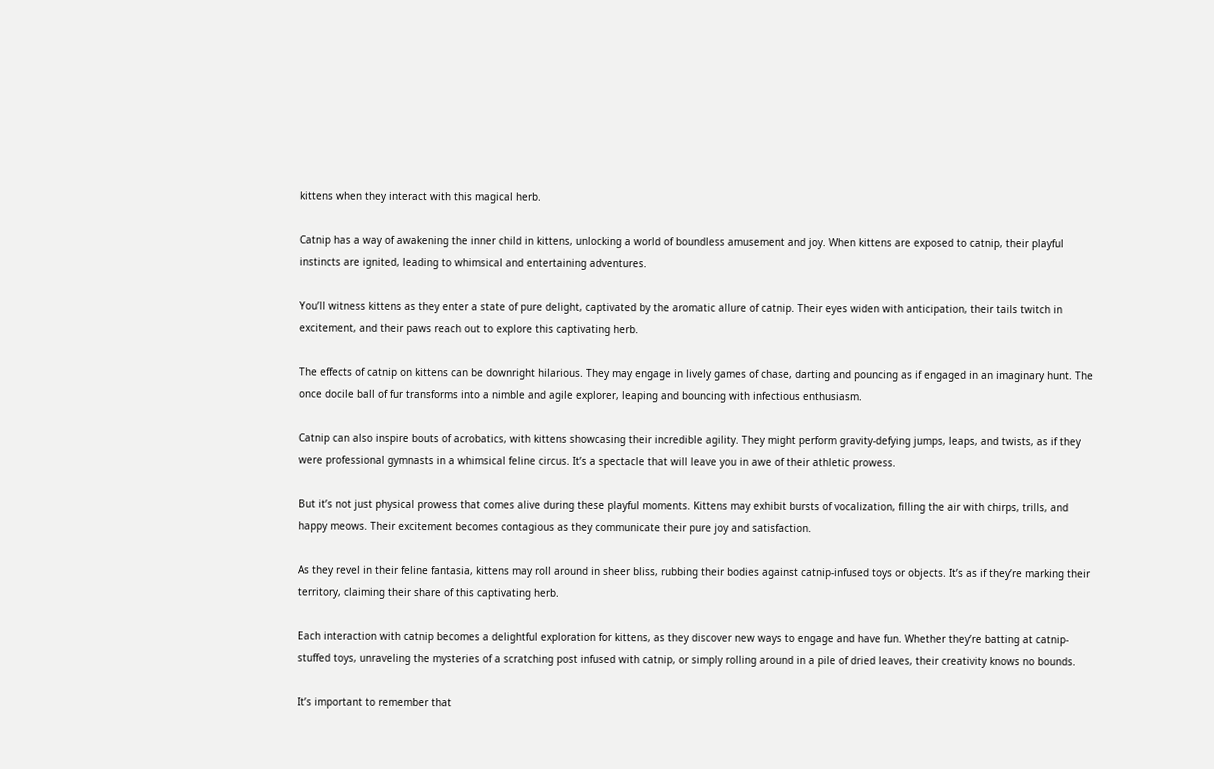kittens when they interact with this magical herb.

Catnip has a way of awakening the inner child in kittens, unlocking a world of boundless amusement and joy. When kittens are exposed to catnip, their playful instincts are ignited, leading to whimsical and entertaining adventures.

You’ll witness kittens as they enter a state of pure delight, captivated by the aromatic allure of catnip. Their eyes widen with anticipation, their tails twitch in excitement, and their paws reach out to explore this captivating herb.

The effects of catnip on kittens can be downright hilarious. They may engage in lively games of chase, darting and pouncing as if engaged in an imaginary hunt. The once docile ball of fur transforms into a nimble and agile explorer, leaping and bouncing with infectious enthusiasm.

Catnip can also inspire bouts of acrobatics, with kittens showcasing their incredible agility. They might perform gravity-defying jumps, leaps, and twists, as if they were professional gymnasts in a whimsical feline circus. It’s a spectacle that will leave you in awe of their athletic prowess.

But it’s not just physical prowess that comes alive during these playful moments. Kittens may exhibit bursts of vocalization, filling the air with chirps, trills, and happy meows. Their excitement becomes contagious as they communicate their pure joy and satisfaction.

As they revel in their feline fantasia, kittens may roll around in sheer bliss, rubbing their bodies against catnip-infused toys or objects. It’s as if they’re marking their territory, claiming their share of this captivating herb.

Each interaction with catnip becomes a delightful exploration for kittens, as they discover new ways to engage and have fun. Whether they’re batting at catnip-stuffed toys, unraveling the mysteries of a scratching post infused with catnip, or simply rolling around in a pile of dried leaves, their creativity knows no bounds.

It’s important to remember that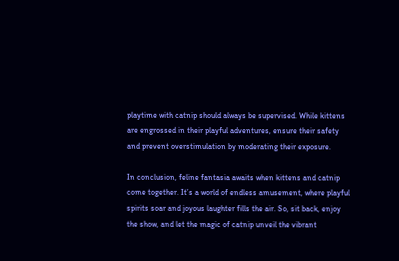playtime with catnip should always be supervised. While kittens are engrossed in their playful adventures, ensure their safety and prevent overstimulation by moderating their exposure.

In conclusion, feline fantasia awaits when kittens and catnip come together. It’s a world of endless amusement, where playful spirits soar and joyous laughter fills the air. So, sit back, enjoy the show, and let the magic of catnip unveil the vibrant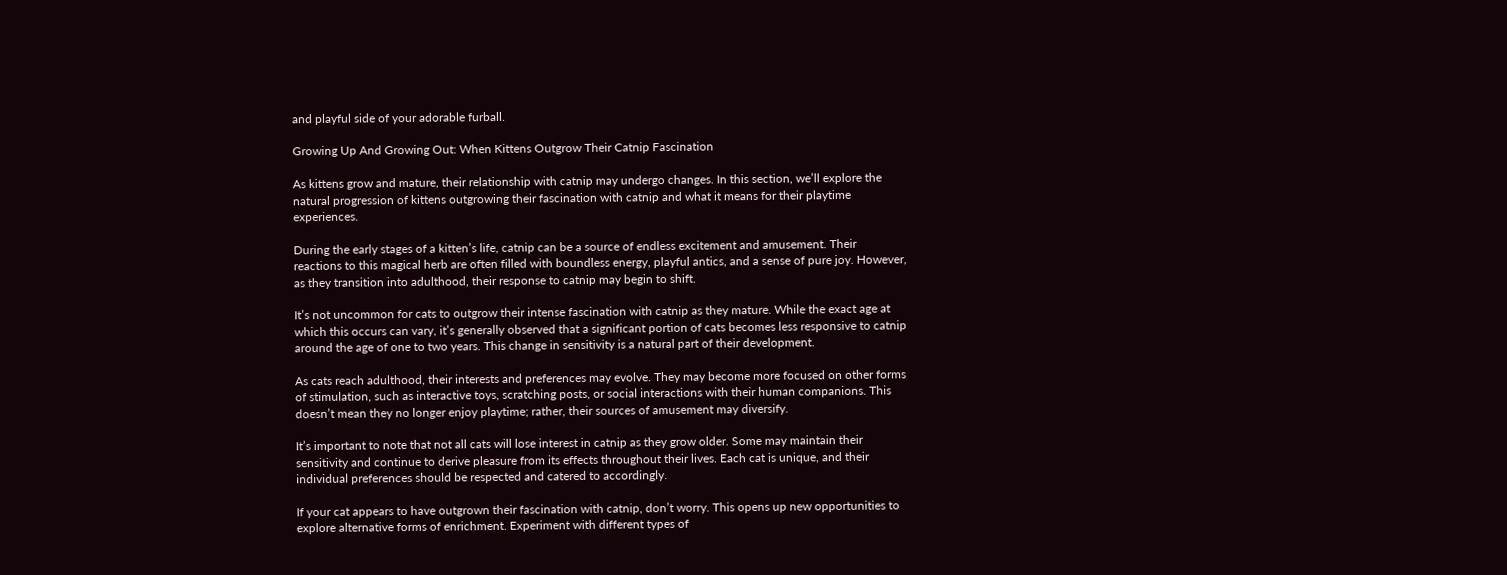and playful side of your adorable furball.

Growing Up And Growing Out: When Kittens Outgrow Their Catnip Fascination

As kittens grow and mature, their relationship with catnip may undergo changes. In this section, we’ll explore the natural progression of kittens outgrowing their fascination with catnip and what it means for their playtime experiences.

During the early stages of a kitten’s life, catnip can be a source of endless excitement and amusement. Their reactions to this magical herb are often filled with boundless energy, playful antics, and a sense of pure joy. However, as they transition into adulthood, their response to catnip may begin to shift.

It’s not uncommon for cats to outgrow their intense fascination with catnip as they mature. While the exact age at which this occurs can vary, it’s generally observed that a significant portion of cats becomes less responsive to catnip around the age of one to two years. This change in sensitivity is a natural part of their development.

As cats reach adulthood, their interests and preferences may evolve. They may become more focused on other forms of stimulation, such as interactive toys, scratching posts, or social interactions with their human companions. This doesn’t mean they no longer enjoy playtime; rather, their sources of amusement may diversify.

It’s important to note that not all cats will lose interest in catnip as they grow older. Some may maintain their sensitivity and continue to derive pleasure from its effects throughout their lives. Each cat is unique, and their individual preferences should be respected and catered to accordingly.

If your cat appears to have outgrown their fascination with catnip, don’t worry. This opens up new opportunities to explore alternative forms of enrichment. Experiment with different types of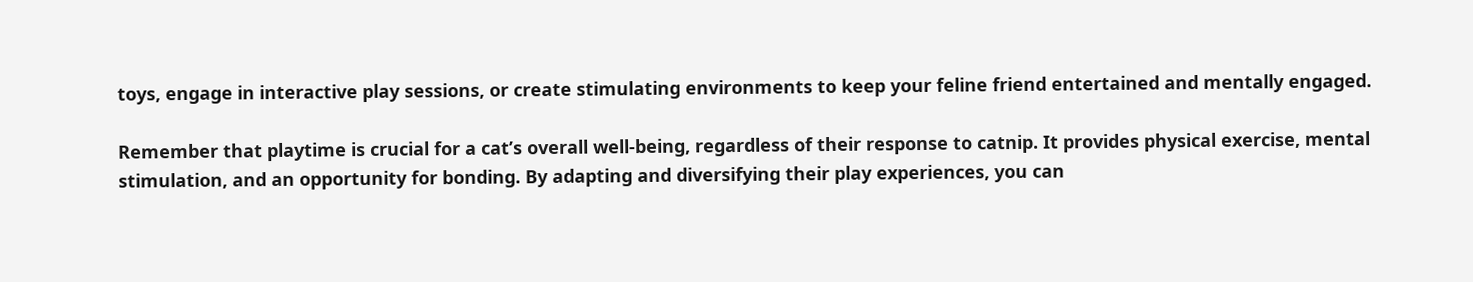toys, engage in interactive play sessions, or create stimulating environments to keep your feline friend entertained and mentally engaged.

Remember that playtime is crucial for a cat’s overall well-being, regardless of their response to catnip. It provides physical exercise, mental stimulation, and an opportunity for bonding. By adapting and diversifying their play experiences, you can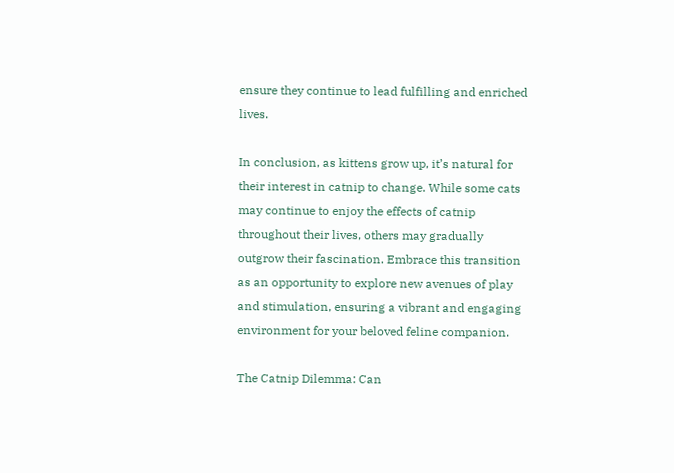ensure they continue to lead fulfilling and enriched lives.

In conclusion, as kittens grow up, it’s natural for their interest in catnip to change. While some cats may continue to enjoy the effects of catnip throughout their lives, others may gradually outgrow their fascination. Embrace this transition as an opportunity to explore new avenues of play and stimulation, ensuring a vibrant and engaging environment for your beloved feline companion.

The Catnip Dilemma: Can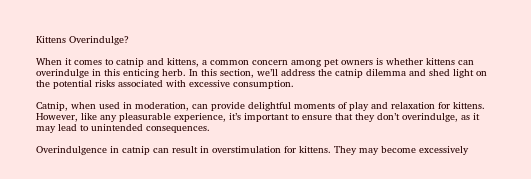Kittens Overindulge?

When it comes to catnip and kittens, a common concern among pet owners is whether kittens can overindulge in this enticing herb. In this section, we’ll address the catnip dilemma and shed light on the potential risks associated with excessive consumption.

Catnip, when used in moderation, can provide delightful moments of play and relaxation for kittens. However, like any pleasurable experience, it’s important to ensure that they don’t overindulge, as it may lead to unintended consequences.

Overindulgence in catnip can result in overstimulation for kittens. They may become excessively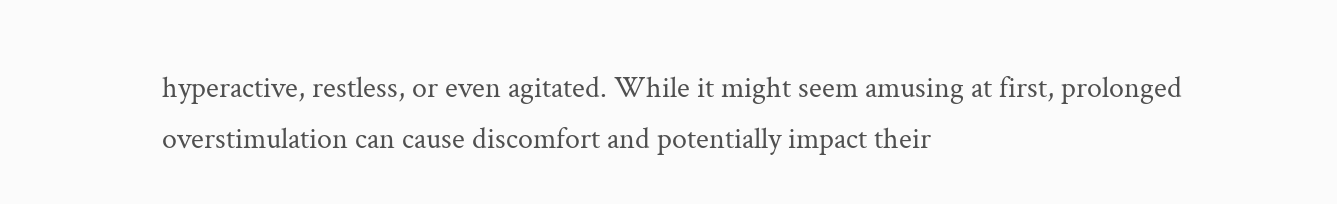hyperactive, restless, or even agitated. While it might seem amusing at first, prolonged overstimulation can cause discomfort and potentially impact their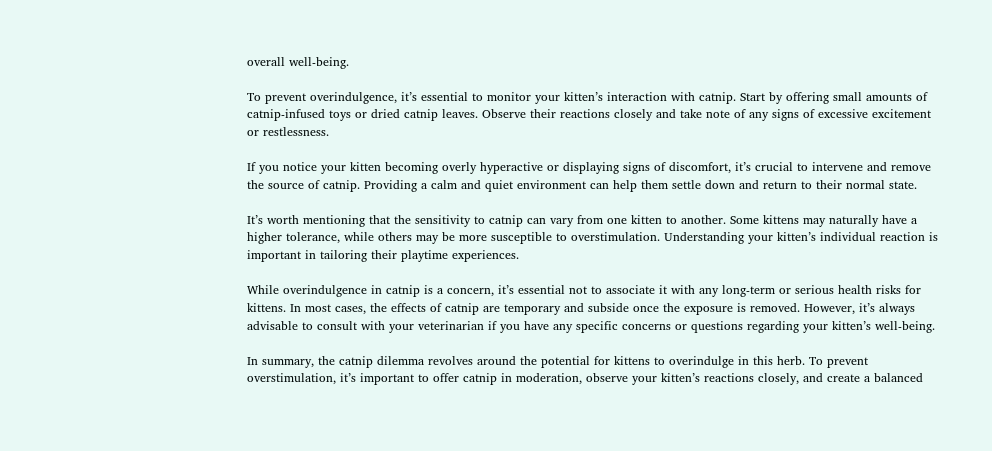overall well-being.

To prevent overindulgence, it’s essential to monitor your kitten’s interaction with catnip. Start by offering small amounts of catnip-infused toys or dried catnip leaves. Observe their reactions closely and take note of any signs of excessive excitement or restlessness.

If you notice your kitten becoming overly hyperactive or displaying signs of discomfort, it’s crucial to intervene and remove the source of catnip. Providing a calm and quiet environment can help them settle down and return to their normal state.

It’s worth mentioning that the sensitivity to catnip can vary from one kitten to another. Some kittens may naturally have a higher tolerance, while others may be more susceptible to overstimulation. Understanding your kitten’s individual reaction is important in tailoring their playtime experiences.

While overindulgence in catnip is a concern, it’s essential not to associate it with any long-term or serious health risks for kittens. In most cases, the effects of catnip are temporary and subside once the exposure is removed. However, it’s always advisable to consult with your veterinarian if you have any specific concerns or questions regarding your kitten’s well-being.

In summary, the catnip dilemma revolves around the potential for kittens to overindulge in this herb. To prevent overstimulation, it’s important to offer catnip in moderation, observe your kitten’s reactions closely, and create a balanced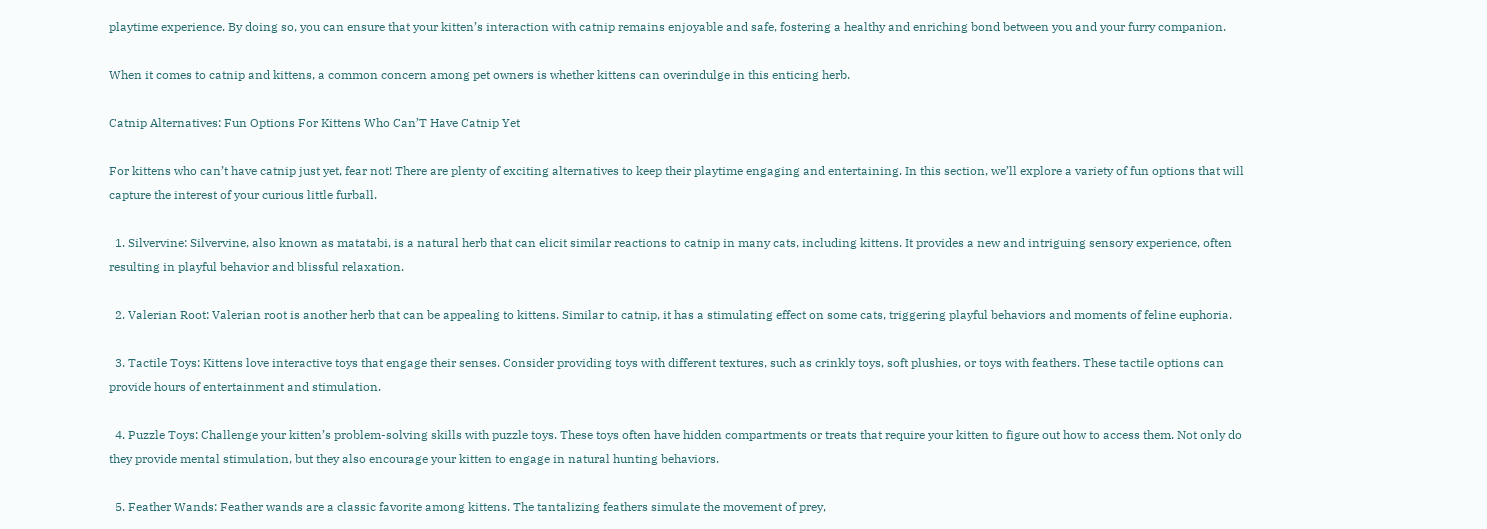playtime experience. By doing so, you can ensure that your kitten’s interaction with catnip remains enjoyable and safe, fostering a healthy and enriching bond between you and your furry companion.

When it comes to catnip and kittens, a common concern among pet owners is whether kittens can overindulge in this enticing herb.

Catnip Alternatives: Fun Options For Kittens Who Can’T Have Catnip Yet

For kittens who can’t have catnip just yet, fear not! There are plenty of exciting alternatives to keep their playtime engaging and entertaining. In this section, we’ll explore a variety of fun options that will capture the interest of your curious little furball.

  1. Silvervine: Silvervine, also known as matatabi, is a natural herb that can elicit similar reactions to catnip in many cats, including kittens. It provides a new and intriguing sensory experience, often resulting in playful behavior and blissful relaxation.

  2. Valerian Root: Valerian root is another herb that can be appealing to kittens. Similar to catnip, it has a stimulating effect on some cats, triggering playful behaviors and moments of feline euphoria.

  3. Tactile Toys: Kittens love interactive toys that engage their senses. Consider providing toys with different textures, such as crinkly toys, soft plushies, or toys with feathers. These tactile options can provide hours of entertainment and stimulation.

  4. Puzzle Toys: Challenge your kitten’s problem-solving skills with puzzle toys. These toys often have hidden compartments or treats that require your kitten to figure out how to access them. Not only do they provide mental stimulation, but they also encourage your kitten to engage in natural hunting behaviors.

  5. Feather Wands: Feather wands are a classic favorite among kittens. The tantalizing feathers simulate the movement of prey,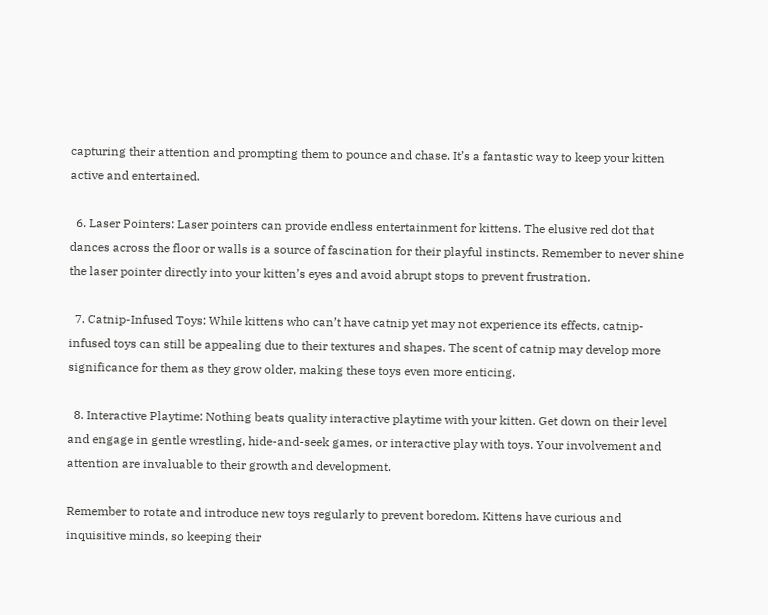capturing their attention and prompting them to pounce and chase. It’s a fantastic way to keep your kitten active and entertained.

  6. Laser Pointers: Laser pointers can provide endless entertainment for kittens. The elusive red dot that dances across the floor or walls is a source of fascination for their playful instincts. Remember to never shine the laser pointer directly into your kitten’s eyes and avoid abrupt stops to prevent frustration.

  7. Catnip-Infused Toys: While kittens who can’t have catnip yet may not experience its effects, catnip-infused toys can still be appealing due to their textures and shapes. The scent of catnip may develop more significance for them as they grow older, making these toys even more enticing.

  8. Interactive Playtime: Nothing beats quality interactive playtime with your kitten. Get down on their level and engage in gentle wrestling, hide-and-seek games, or interactive play with toys. Your involvement and attention are invaluable to their growth and development.

Remember to rotate and introduce new toys regularly to prevent boredom. Kittens have curious and inquisitive minds, so keeping their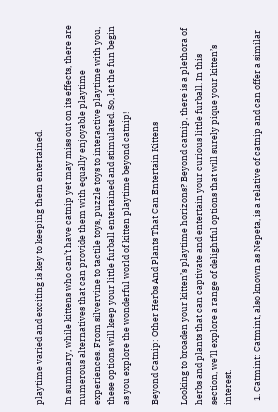playtime varied and exciting is key to keeping them entertained.

In summary, while kittens who can’t have catnip yet may miss out on its effects, there are numerous alternatives that can provide them with equally enjoyable playtime experiences. From silvervine to tactile toys, puzzle toys to interactive playtime with you, these options will keep your little furball entertained and stimulated. So, let the fun begin as you explore the wonderful world of kitten playtime beyond catnip!

Beyond Catnip: Other Herbs And Plants That Can Entertain Kittens

Looking to broaden your kitten’s playtime horizons? Beyond catnip, there is a plethora of herbs and plants that can captivate and entertain your curious little furball. In this section, we’ll explore a range of delightful options that will surely pique your kitten’s interest.

  1. Catmint: Catmint, also known as Nepeta, is a relative of catnip and can offer a similar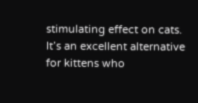stimulating effect on cats. It’s an excellent alternative for kittens who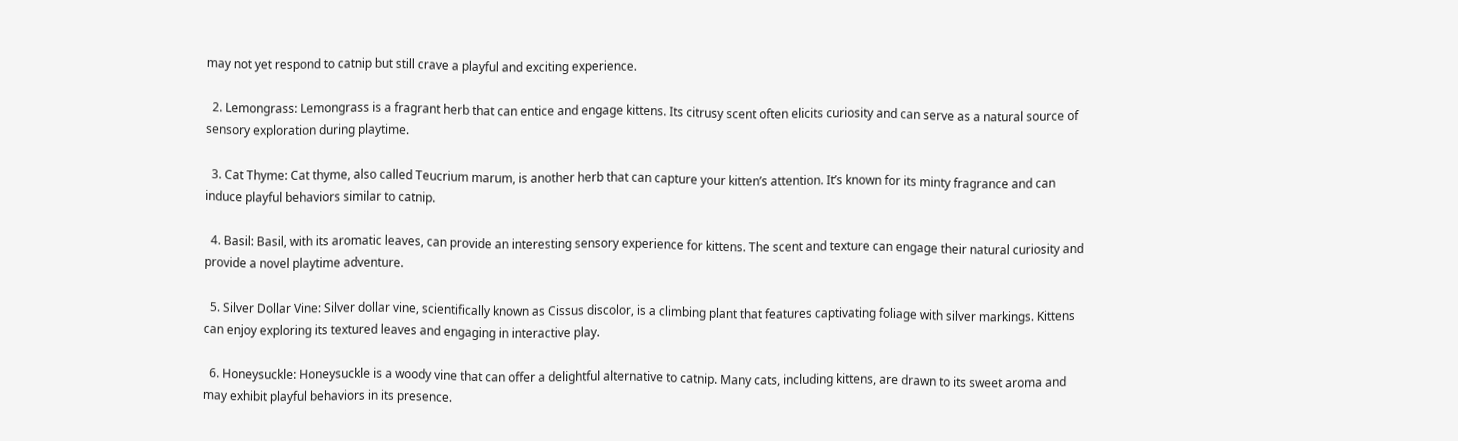may not yet respond to catnip but still crave a playful and exciting experience.

  2. Lemongrass: Lemongrass is a fragrant herb that can entice and engage kittens. Its citrusy scent often elicits curiosity and can serve as a natural source of sensory exploration during playtime.

  3. Cat Thyme: Cat thyme, also called Teucrium marum, is another herb that can capture your kitten’s attention. It’s known for its minty fragrance and can induce playful behaviors similar to catnip.

  4. Basil: Basil, with its aromatic leaves, can provide an interesting sensory experience for kittens. The scent and texture can engage their natural curiosity and provide a novel playtime adventure.

  5. Silver Dollar Vine: Silver dollar vine, scientifically known as Cissus discolor, is a climbing plant that features captivating foliage with silver markings. Kittens can enjoy exploring its textured leaves and engaging in interactive play.

  6. Honeysuckle: Honeysuckle is a woody vine that can offer a delightful alternative to catnip. Many cats, including kittens, are drawn to its sweet aroma and may exhibit playful behaviors in its presence.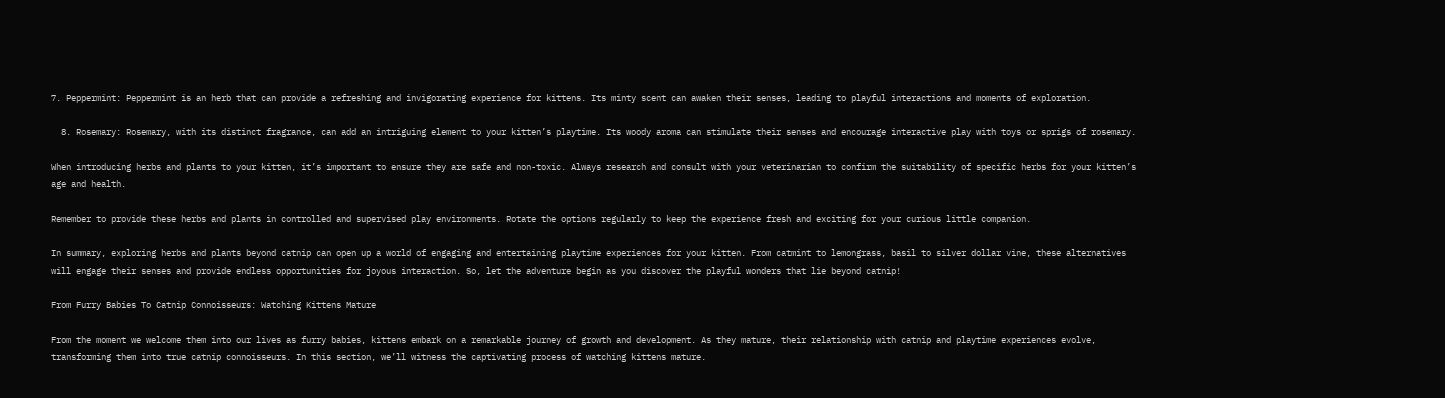7. Peppermint: Peppermint is an herb that can provide a refreshing and invigorating experience for kittens. Its minty scent can awaken their senses, leading to playful interactions and moments of exploration.

  8. Rosemary: Rosemary, with its distinct fragrance, can add an intriguing element to your kitten’s playtime. Its woody aroma can stimulate their senses and encourage interactive play with toys or sprigs of rosemary.

When introducing herbs and plants to your kitten, it’s important to ensure they are safe and non-toxic. Always research and consult with your veterinarian to confirm the suitability of specific herbs for your kitten’s age and health.

Remember to provide these herbs and plants in controlled and supervised play environments. Rotate the options regularly to keep the experience fresh and exciting for your curious little companion.

In summary, exploring herbs and plants beyond catnip can open up a world of engaging and entertaining playtime experiences for your kitten. From catmint to lemongrass, basil to silver dollar vine, these alternatives will engage their senses and provide endless opportunities for joyous interaction. So, let the adventure begin as you discover the playful wonders that lie beyond catnip!

From Furry Babies To Catnip Connoisseurs: Watching Kittens Mature

From the moment we welcome them into our lives as furry babies, kittens embark on a remarkable journey of growth and development. As they mature, their relationship with catnip and playtime experiences evolve, transforming them into true catnip connoisseurs. In this section, we’ll witness the captivating process of watching kittens mature.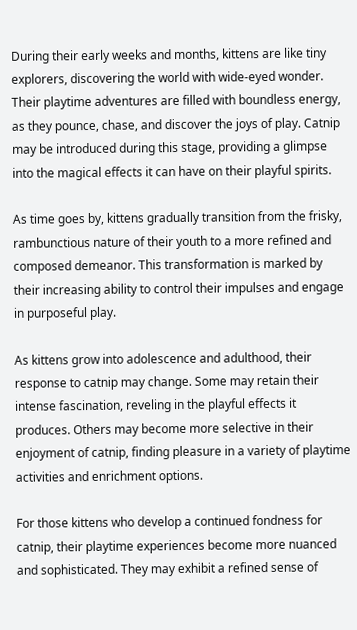During their early weeks and months, kittens are like tiny explorers, discovering the world with wide-eyed wonder. Their playtime adventures are filled with boundless energy, as they pounce, chase, and discover the joys of play. Catnip may be introduced during this stage, providing a glimpse into the magical effects it can have on their playful spirits.

As time goes by, kittens gradually transition from the frisky, rambunctious nature of their youth to a more refined and composed demeanor. This transformation is marked by their increasing ability to control their impulses and engage in purposeful play.

As kittens grow into adolescence and adulthood, their response to catnip may change. Some may retain their intense fascination, reveling in the playful effects it produces. Others may become more selective in their enjoyment of catnip, finding pleasure in a variety of playtime activities and enrichment options.

For those kittens who develop a continued fondness for catnip, their playtime experiences become more nuanced and sophisticated. They may exhibit a refined sense of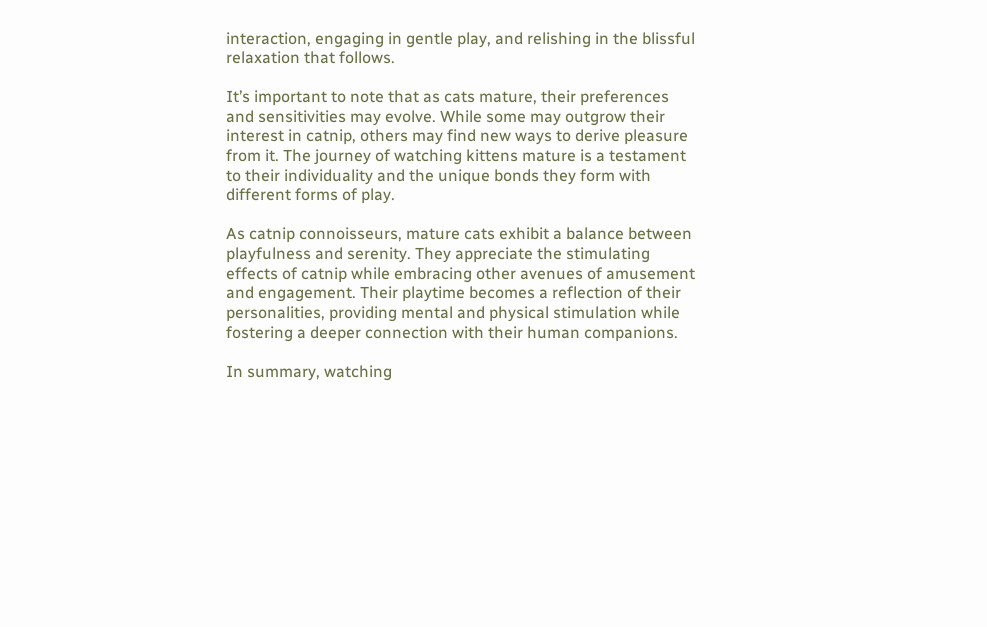interaction, engaging in gentle play, and relishing in the blissful relaxation that follows.

It’s important to note that as cats mature, their preferences and sensitivities may evolve. While some may outgrow their interest in catnip, others may find new ways to derive pleasure from it. The journey of watching kittens mature is a testament to their individuality and the unique bonds they form with different forms of play.

As catnip connoisseurs, mature cats exhibit a balance between playfulness and serenity. They appreciate the stimulating effects of catnip while embracing other avenues of amusement and engagement. Their playtime becomes a reflection of their personalities, providing mental and physical stimulation while fostering a deeper connection with their human companions.

In summary, watching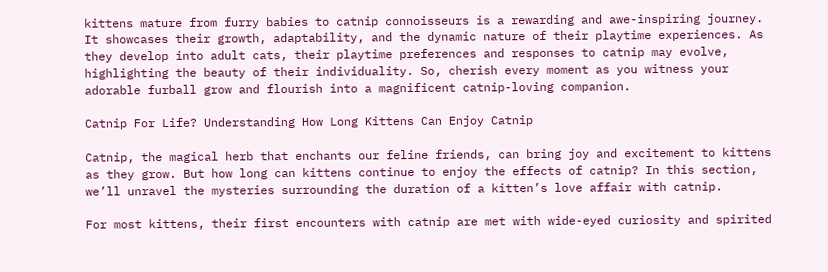kittens mature from furry babies to catnip connoisseurs is a rewarding and awe-inspiring journey. It showcases their growth, adaptability, and the dynamic nature of their playtime experiences. As they develop into adult cats, their playtime preferences and responses to catnip may evolve, highlighting the beauty of their individuality. So, cherish every moment as you witness your adorable furball grow and flourish into a magnificent catnip-loving companion.

Catnip For Life? Understanding How Long Kittens Can Enjoy Catnip

Catnip, the magical herb that enchants our feline friends, can bring joy and excitement to kittens as they grow. But how long can kittens continue to enjoy the effects of catnip? In this section, we’ll unravel the mysteries surrounding the duration of a kitten’s love affair with catnip.

For most kittens, their first encounters with catnip are met with wide-eyed curiosity and spirited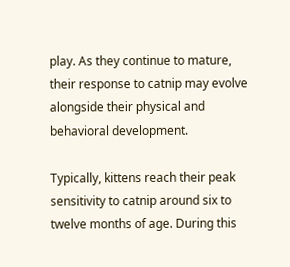play. As they continue to mature, their response to catnip may evolve alongside their physical and behavioral development.

Typically, kittens reach their peak sensitivity to catnip around six to twelve months of age. During this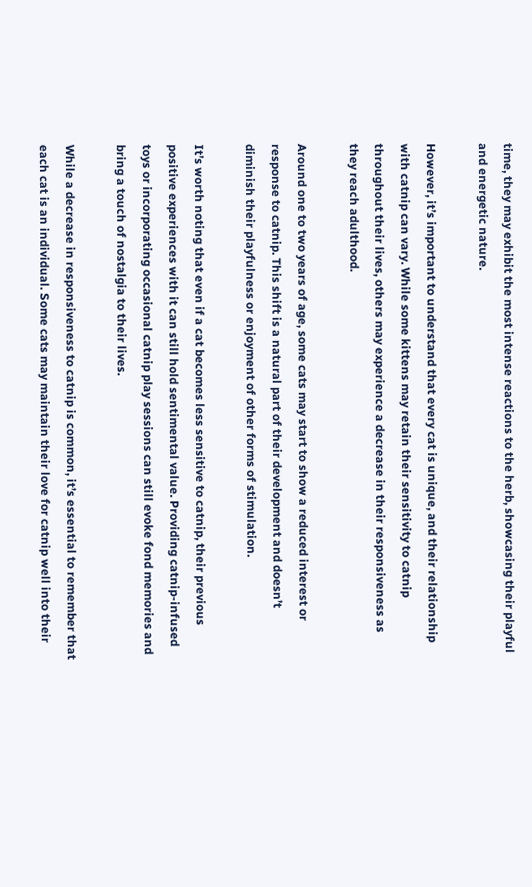time, they may exhibit the most intense reactions to the herb, showcasing their playful and energetic nature.

However, it’s important to understand that every cat is unique, and their relationship with catnip can vary. While some kittens may retain their sensitivity to catnip throughout their lives, others may experience a decrease in their responsiveness as they reach adulthood.

Around one to two years of age, some cats may start to show a reduced interest or response to catnip. This shift is a natural part of their development and doesn’t diminish their playfulness or enjoyment of other forms of stimulation.

It’s worth noting that even if a cat becomes less sensitive to catnip, their previous positive experiences with it can still hold sentimental value. Providing catnip-infused toys or incorporating occasional catnip play sessions can still evoke fond memories and bring a touch of nostalgia to their lives.

While a decrease in responsiveness to catnip is common, it’s essential to remember that each cat is an individual. Some cats may maintain their love for catnip well into their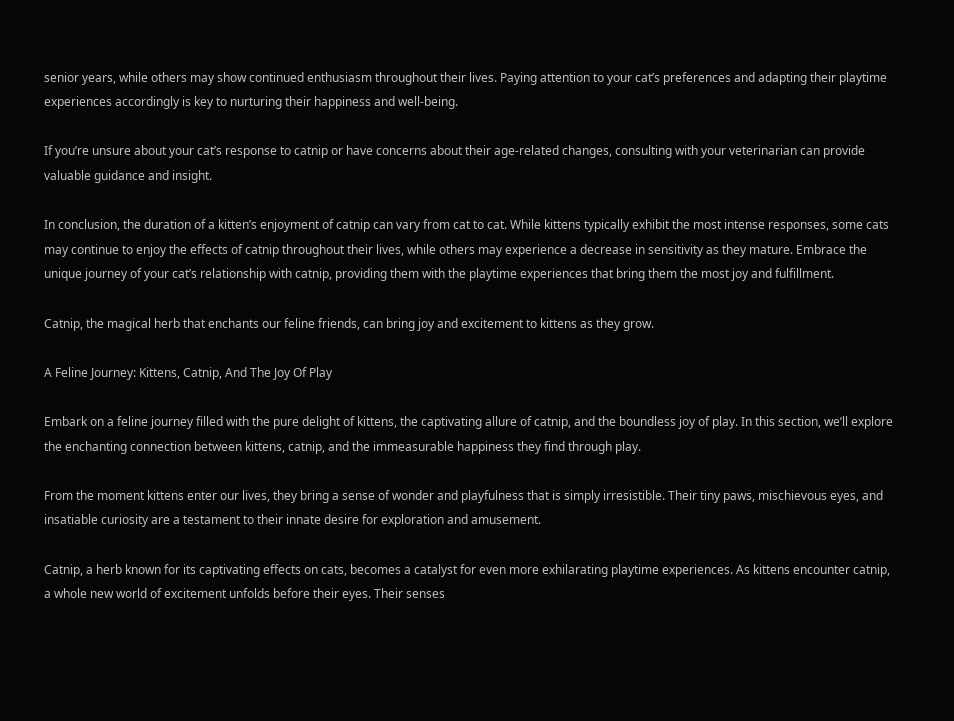senior years, while others may show continued enthusiasm throughout their lives. Paying attention to your cat’s preferences and adapting their playtime experiences accordingly is key to nurturing their happiness and well-being.

If you’re unsure about your cat’s response to catnip or have concerns about their age-related changes, consulting with your veterinarian can provide valuable guidance and insight.

In conclusion, the duration of a kitten’s enjoyment of catnip can vary from cat to cat. While kittens typically exhibit the most intense responses, some cats may continue to enjoy the effects of catnip throughout their lives, while others may experience a decrease in sensitivity as they mature. Embrace the unique journey of your cat’s relationship with catnip, providing them with the playtime experiences that bring them the most joy and fulfillment.

Catnip, the magical herb that enchants our feline friends, can bring joy and excitement to kittens as they grow.

A Feline Journey: Kittens, Catnip, And The Joy Of Play

Embark on a feline journey filled with the pure delight of kittens, the captivating allure of catnip, and the boundless joy of play. In this section, we’ll explore the enchanting connection between kittens, catnip, and the immeasurable happiness they find through play.

From the moment kittens enter our lives, they bring a sense of wonder and playfulness that is simply irresistible. Their tiny paws, mischievous eyes, and insatiable curiosity are a testament to their innate desire for exploration and amusement.

Catnip, a herb known for its captivating effects on cats, becomes a catalyst for even more exhilarating playtime experiences. As kittens encounter catnip, a whole new world of excitement unfolds before their eyes. Their senses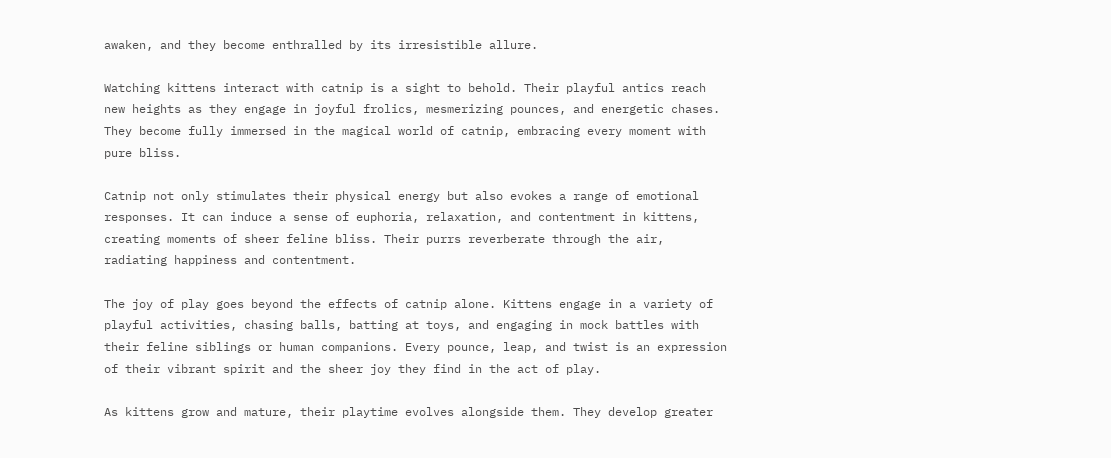awaken, and they become enthralled by its irresistible allure.

Watching kittens interact with catnip is a sight to behold. Their playful antics reach new heights as they engage in joyful frolics, mesmerizing pounces, and energetic chases. They become fully immersed in the magical world of catnip, embracing every moment with pure bliss.

Catnip not only stimulates their physical energy but also evokes a range of emotional responses. It can induce a sense of euphoria, relaxation, and contentment in kittens, creating moments of sheer feline bliss. Their purrs reverberate through the air, radiating happiness and contentment.

The joy of play goes beyond the effects of catnip alone. Kittens engage in a variety of playful activities, chasing balls, batting at toys, and engaging in mock battles with their feline siblings or human companions. Every pounce, leap, and twist is an expression of their vibrant spirit and the sheer joy they find in the act of play.

As kittens grow and mature, their playtime evolves alongside them. They develop greater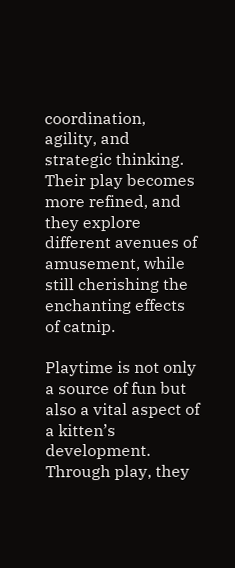coordination, agility, and strategic thinking. Their play becomes more refined, and they explore different avenues of amusement, while still cherishing the enchanting effects of catnip.

Playtime is not only a source of fun but also a vital aspect of a kitten’s development. Through play, they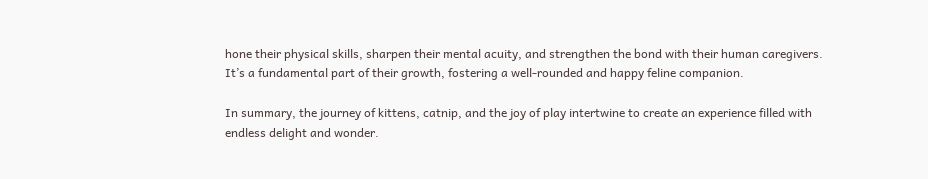hone their physical skills, sharpen their mental acuity, and strengthen the bond with their human caregivers. It’s a fundamental part of their growth, fostering a well-rounded and happy feline companion.

In summary, the journey of kittens, catnip, and the joy of play intertwine to create an experience filled with endless delight and wonder.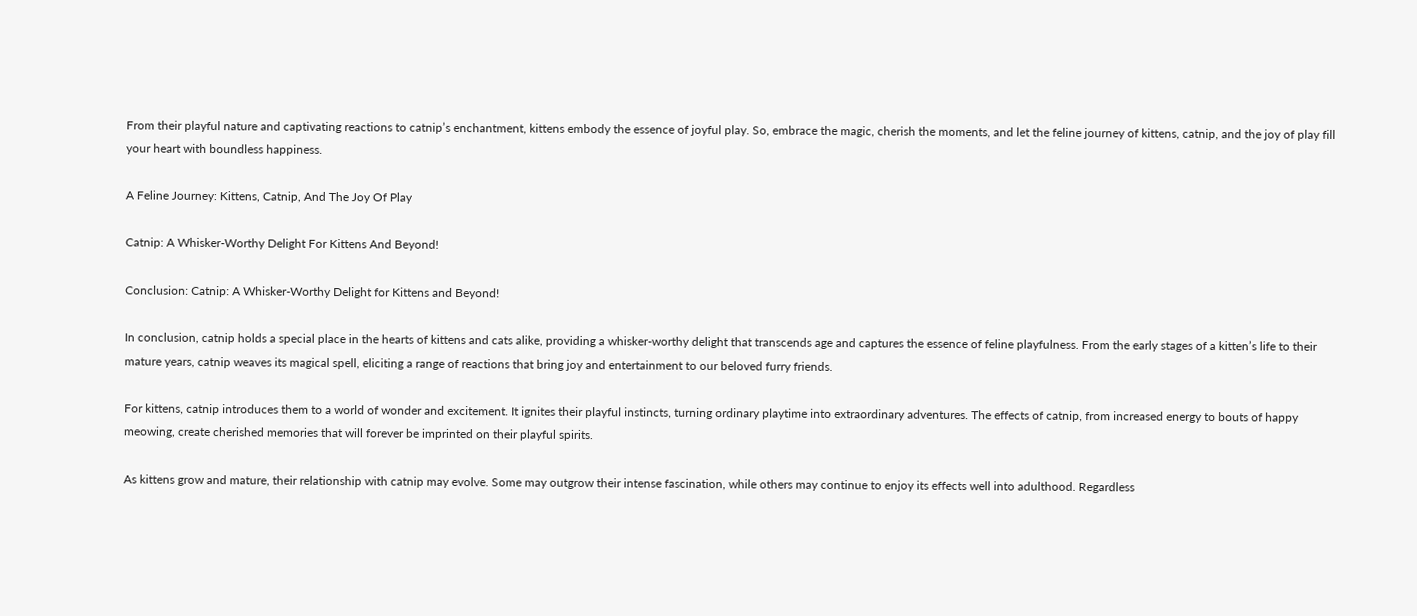From their playful nature and captivating reactions to catnip’s enchantment, kittens embody the essence of joyful play. So, embrace the magic, cherish the moments, and let the feline journey of kittens, catnip, and the joy of play fill your heart with boundless happiness.

A Feline Journey: Kittens, Catnip, And The Joy Of Play

Catnip: A Whisker-Worthy Delight For Kittens And Beyond!

Conclusion: Catnip: A Whisker-Worthy Delight for Kittens and Beyond!

In conclusion, catnip holds a special place in the hearts of kittens and cats alike, providing a whisker-worthy delight that transcends age and captures the essence of feline playfulness. From the early stages of a kitten’s life to their mature years, catnip weaves its magical spell, eliciting a range of reactions that bring joy and entertainment to our beloved furry friends.

For kittens, catnip introduces them to a world of wonder and excitement. It ignites their playful instincts, turning ordinary playtime into extraordinary adventures. The effects of catnip, from increased energy to bouts of happy meowing, create cherished memories that will forever be imprinted on their playful spirits.

As kittens grow and mature, their relationship with catnip may evolve. Some may outgrow their intense fascination, while others may continue to enjoy its effects well into adulthood. Regardless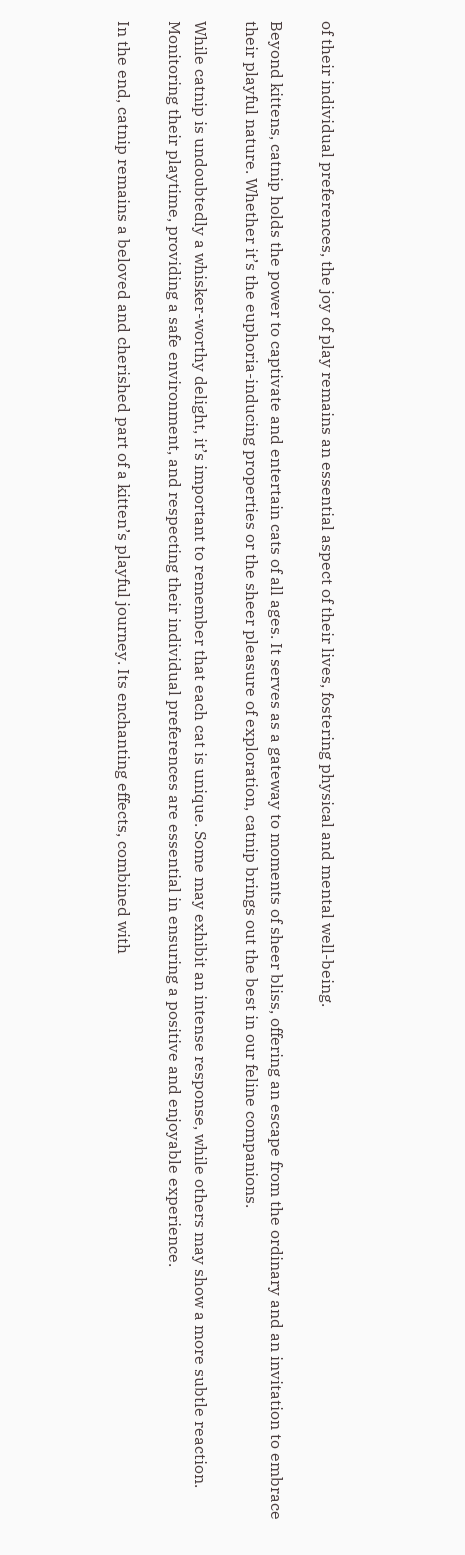of their individual preferences, the joy of play remains an essential aspect of their lives, fostering physical and mental well-being.

Beyond kittens, catnip holds the power to captivate and entertain cats of all ages. It serves as a gateway to moments of sheer bliss, offering an escape from the ordinary and an invitation to embrace their playful nature. Whether it’s the euphoria-inducing properties or the sheer pleasure of exploration, catnip brings out the best in our feline companions.

While catnip is undoubtedly a whisker-worthy delight, it’s important to remember that each cat is unique. Some may exhibit an intense response, while others may show a more subtle reaction. Monitoring their playtime, providing a safe environment, and respecting their individual preferences are essential in ensuring a positive and enjoyable experience.

In the end, catnip remains a beloved and cherished part of a kitten’s playful journey. Its enchanting effects, combined with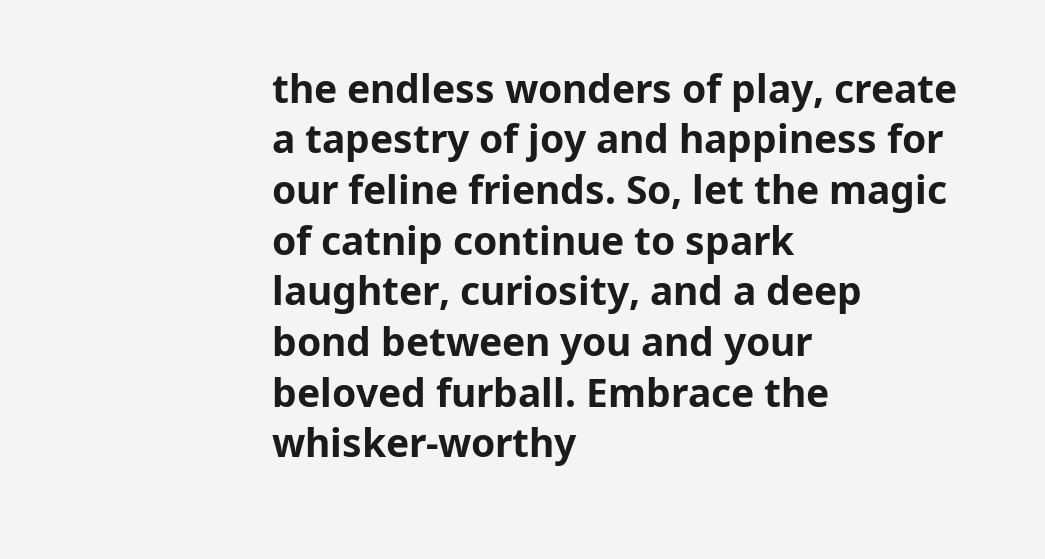the endless wonders of play, create a tapestry of joy and happiness for our feline friends. So, let the magic of catnip continue to spark laughter, curiosity, and a deep bond between you and your beloved furball. Embrace the whisker-worthy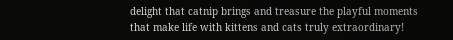delight that catnip brings and treasure the playful moments that make life with kittens and cats truly extraordinary!